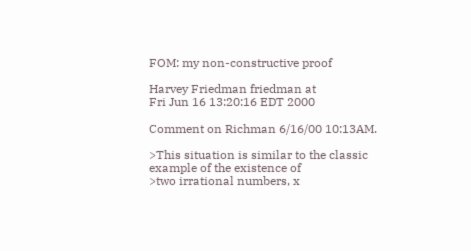FOM: my non-constructive proof

Harvey Friedman friedman at
Fri Jun 16 13:20:16 EDT 2000

Comment on Richman 6/16/00 10:13AM.

>This situation is similar to the classic example of the existence of
>two irrational numbers, x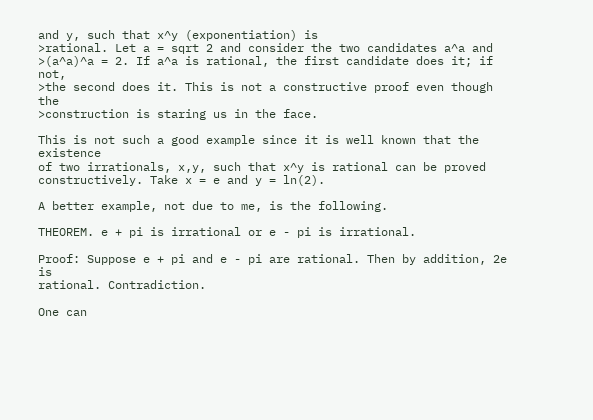and y, such that x^y (exponentiation) is
>rational. Let a = sqrt 2 and consider the two candidates a^a and
>(a^a)^a = 2. If a^a is rational, the first candidate does it; if not,
>the second does it. This is not a constructive proof even though the
>construction is staring us in the face.

This is not such a good example since it is well known that the existence
of two irrationals, x,y, such that x^y is rational can be proved
constructively. Take x = e and y = ln(2).

A better example, not due to me, is the following.

THEOREM. e + pi is irrational or e - pi is irrational.

Proof: Suppose e + pi and e - pi are rational. Then by addition, 2e is
rational. Contradiction.

One can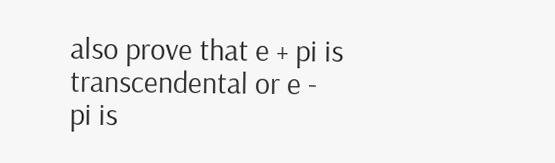also prove that e + pi is transcendental or e - pi is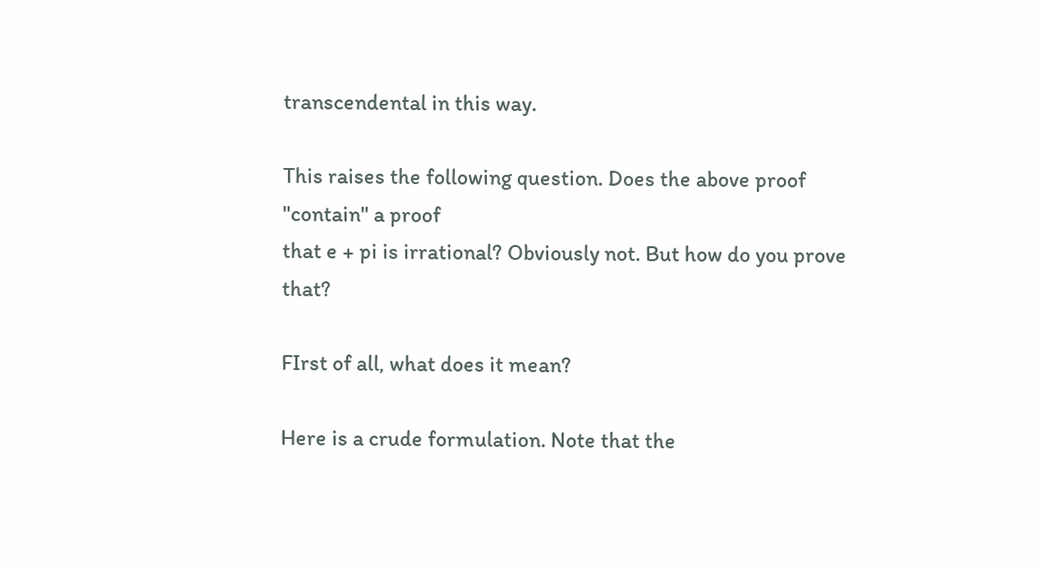transcendental in this way.

This raises the following question. Does the above proof "contain" a proof
that e + pi is irrational? Obviously not. But how do you prove that?

FIrst of all, what does it mean?

Here is a crude formulation. Note that the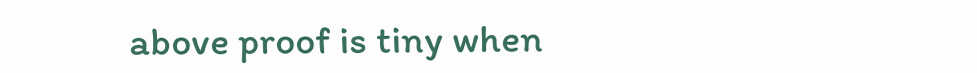above proof is tiny when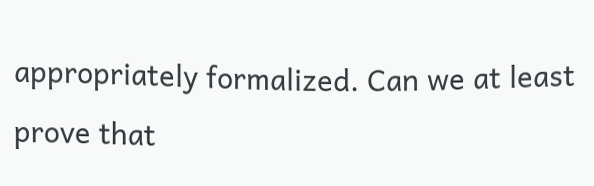appropriately formalized. Can we at least prove that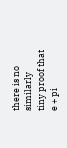there is no similarly
tiny proof that e + pi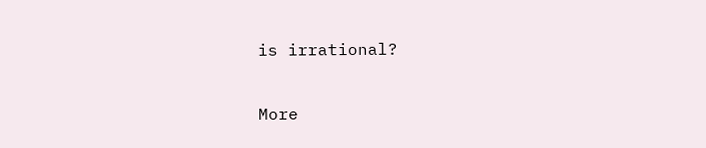is irrational?

More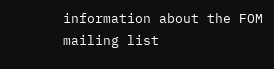information about the FOM mailing list